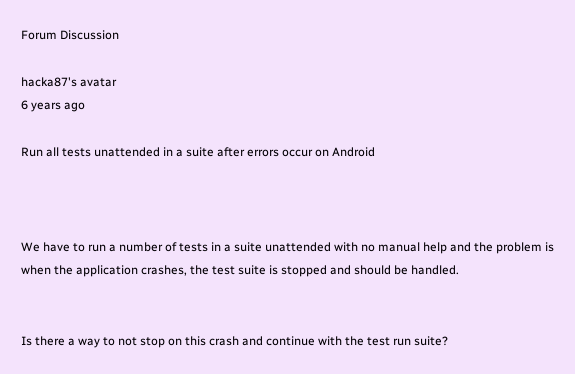Forum Discussion

hacka87's avatar
6 years ago

Run all tests unattended in a suite after errors occur on Android



We have to run a number of tests in a suite unattended with no manual help and the problem is when the application crashes, the test suite is stopped and should be handled.


Is there a way to not stop on this crash and continue with the test run suite?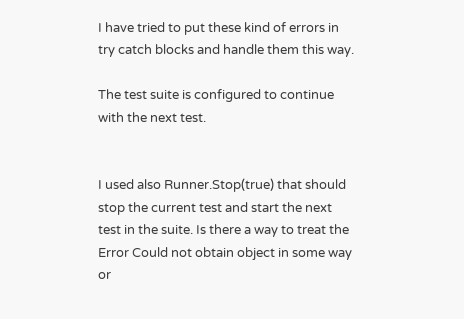I have tried to put these kind of errors in try catch blocks and handle them this way.

The test suite is configured to continue with the next test.


I used also Runner.Stop(true) that should stop the current test and start the next test in the suite. Is there a way to treat the Error Could not obtain object in some way or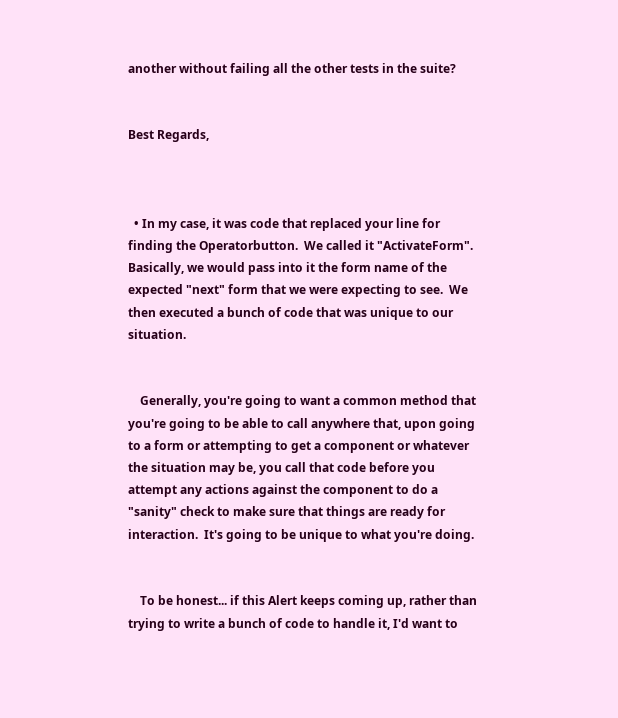another without failing all the other tests in the suite?


Best Regards,



  • In my case, it was code that replaced your line for finding the Operatorbutton.  We called it "ActivateForm".  Basically, we would pass into it the form name of the expected "next" form that we were expecting to see.  We then executed a bunch of code that was unique to our situation.


    Generally, you're going to want a common method that you're going to be able to call anywhere that, upon going to a form or attempting to get a component or whatever the situation may be, you call that code before you attempt any actions against the component to do a "sanity" check to make sure that things are ready for interaction.  It's going to be unique to what you're doing.


    To be honest... if this Alert keeps coming up, rather than trying to write a bunch of code to handle it, I'd want to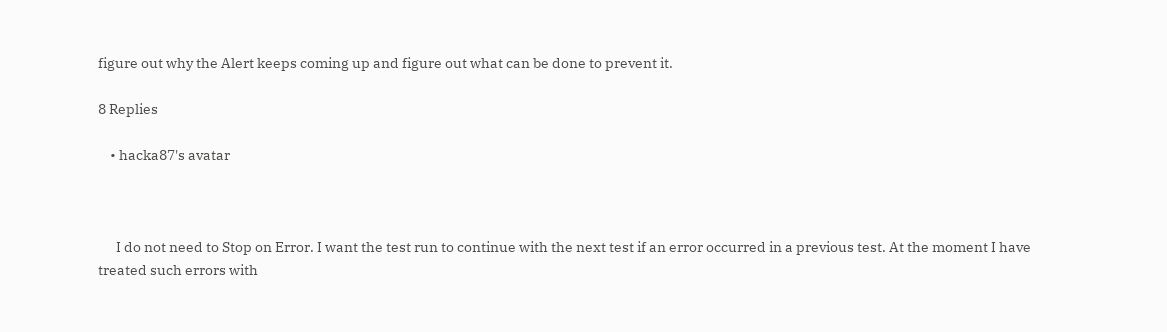figure out why the Alert keeps coming up and figure out what can be done to prevent it.

8 Replies

    • hacka87's avatar



      I do not need to Stop on Error. I want the test run to continue with the next test if an error occurred in a previous test. At the moment I have treated such errors with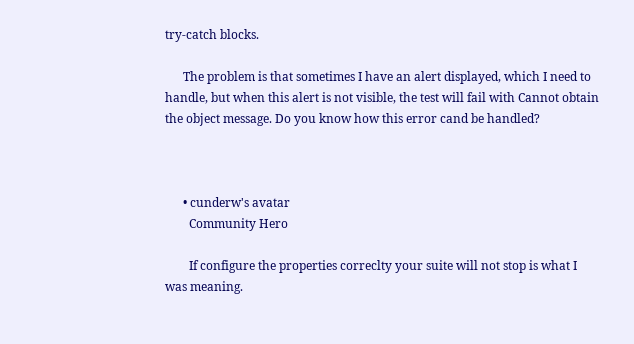try-catch blocks.

      The problem is that sometimes I have an alert displayed, which I need to handle, but when this alert is not visible, the test will fail with Cannot obtain the object message. Do you know how this error cand be handled?



      • cunderw's avatar
        Community Hero

        If configure the properties correclty your suite will not stop is what I was meaning.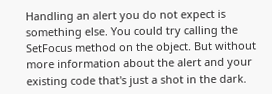Handling an alert you do not expect is something else. You could try calling the SetFocus method on the object. But without more information about the alert and your existing code that's just a shot in the dark.